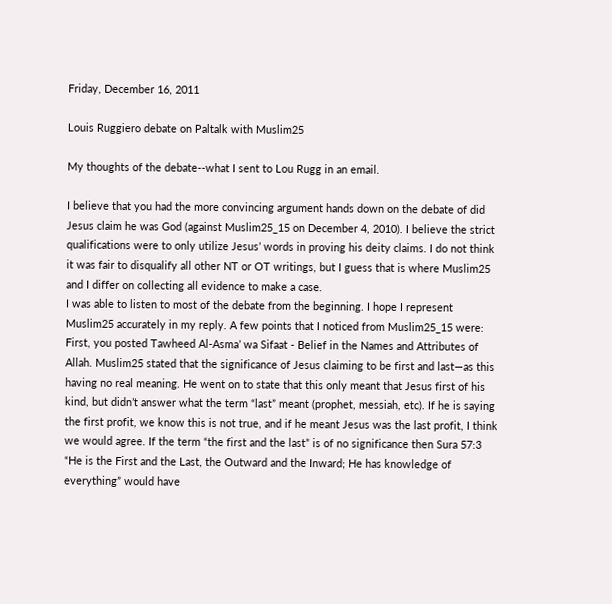Friday, December 16, 2011

Louis Ruggiero debate on Paltalk with Muslim25

My thoughts of the debate--what I sent to Lou Rugg in an email.

I believe that you had the more convincing argument hands down on the debate of did Jesus claim he was God (against Muslim25_15 on December 4, 2010). I believe the strict qualifications were to only utilize Jesus’ words in proving his deity claims. I do not think it was fair to disqualify all other NT or OT writings, but I guess that is where Muslim25 and I differ on collecting all evidence to make a case.
I was able to listen to most of the debate from the beginning. I hope I represent Muslim25 accurately in my reply. A few points that I noticed from Muslim25_15 were:
First, you posted Tawheed Al-Asma’ wa Sifaat - Belief in the Names and Attributes of Allah. Muslim25 stated that the significance of Jesus claiming to be first and last—as this having no real meaning. He went on to state that this only meant that Jesus first of his kind, but didn’t answer what the term “last” meant (prophet, messiah, etc). If he is saying the first profit, we know this is not true, and if he meant Jesus was the last profit, I think we would agree. If the term “the first and the last” is of no significance then Sura 57:3 “He is the First and the Last, the Outward and the Inward; He has knowledge of everything” would have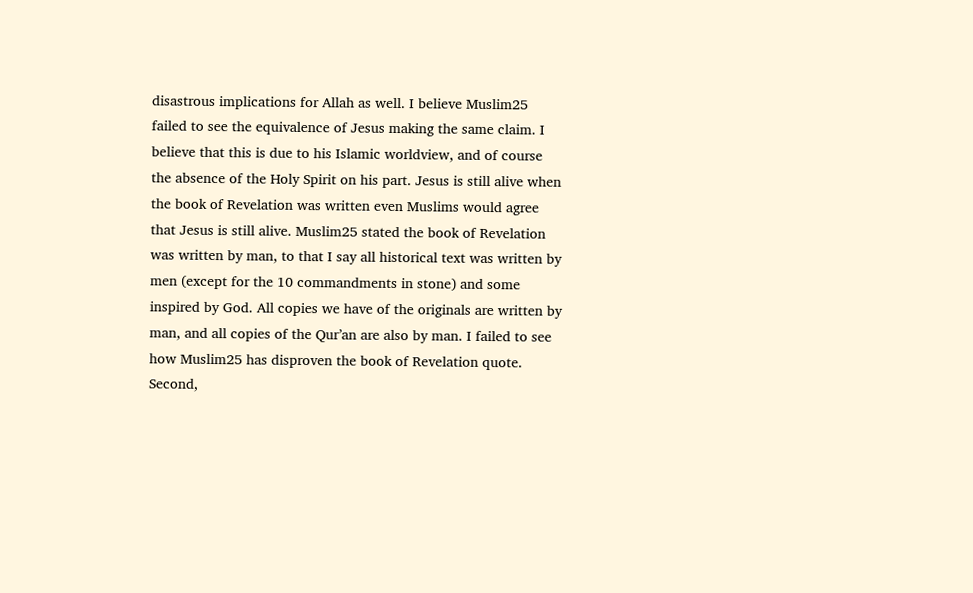disastrous implications for Allah as well. I believe Muslim25 failed to see the equivalence of Jesus making the same claim. I believe that this is due to his Islamic worldview, and of course the absence of the Holy Spirit on his part. Jesus is still alive when the book of Revelation was written even Muslims would agree that Jesus is still alive. Muslim25 stated the book of Revelation was written by man, to that I say all historical text was written by men (except for the 10 commandments in stone) and some inspired by God. All copies we have of the originals are written by man, and all copies of the Qur’an are also by man. I failed to see how Muslim25 has disproven the book of Revelation quote.
Second,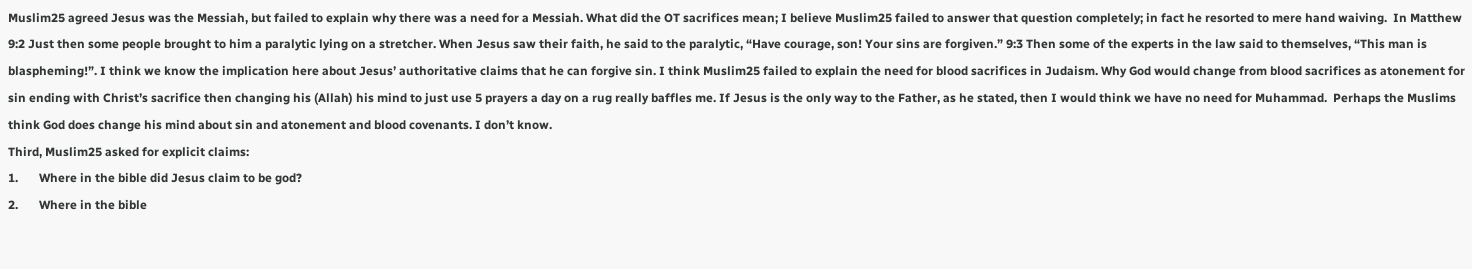Muslim25 agreed Jesus was the Messiah, but failed to explain why there was a need for a Messiah. What did the OT sacrifices mean; I believe Muslim25 failed to answer that question completely; in fact he resorted to mere hand waiving.  In Matthew 9:2 Just then some people brought to him a paralytic lying on a stretcher. When Jesus saw their faith, he said to the paralytic, “Have courage, son! Your sins are forgiven.” 9:3 Then some of the experts in the law said to themselves, “This man is blaspheming!”. I think we know the implication here about Jesus’ authoritative claims that he can forgive sin. I think Muslim25 failed to explain the need for blood sacrifices in Judaism. Why God would change from blood sacrifices as atonement for sin ending with Christ’s sacrifice then changing his (Allah) his mind to just use 5 prayers a day on a rug really baffles me. If Jesus is the only way to the Father, as he stated, then I would think we have no need for Muhammad.  Perhaps the Muslims think God does change his mind about sin and atonement and blood covenants. I don’t know.
Third, Muslim25 asked for explicit claims:
1.       Where in the bible did Jesus claim to be god?
2.       Where in the bible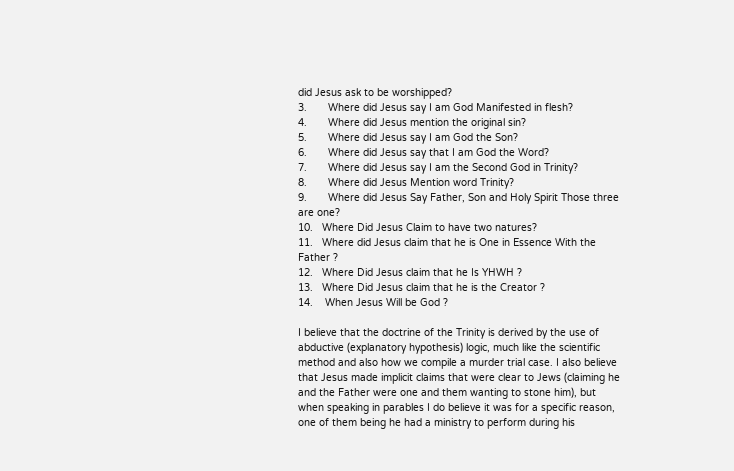did Jesus ask to be worshipped?
3.       Where did Jesus say I am God Manifested in flesh?
4.       Where did Jesus mention the original sin?
5.       Where did Jesus say I am God the Son?
6.       Where did Jesus say that I am God the Word?
7.       Where did Jesus say I am the Second God in Trinity?
8.       Where did Jesus Mention word Trinity?
9.       Where did Jesus Say Father, Son and Holy Spirit Those three are one?
10.   Where Did Jesus Claim to have two natures?
11.   Where did Jesus claim that he is One in Essence With the Father ?
12.   Where Did Jesus claim that he Is YHWH ?
13.   Where Did Jesus claim that he is the Creator ?
14.    When Jesus Will be God ?

I believe that the doctrine of the Trinity is derived by the use of abductive (explanatory hypothesis) logic, much like the scientific method and also how we compile a murder trial case. I also believe that Jesus made implicit claims that were clear to Jews (claiming he and the Father were one and them wanting to stone him), but when speaking in parables I do believe it was for a specific reason, one of them being he had a ministry to perform during his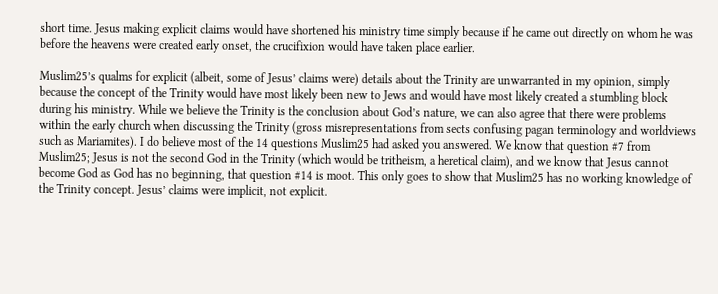short time. Jesus making explicit claims would have shortened his ministry time simply because if he came out directly on whom he was before the heavens were created early onset, the crucifixion would have taken place earlier.

Muslim25’s qualms for explicit (albeit, some of Jesus’ claims were) details about the Trinity are unwarranted in my opinion, simply because the concept of the Trinity would have most likely been new to Jews and would have most likely created a stumbling block during his ministry. While we believe the Trinity is the conclusion about God’s nature, we can also agree that there were problems within the early church when discussing the Trinity (gross misrepresentations from sects confusing pagan terminology and worldviews such as Mariamites). I do believe most of the 14 questions Muslim25 had asked you answered. We know that question #7 from Muslim25; Jesus is not the second God in the Trinity (which would be tritheism, a heretical claim), and we know that Jesus cannot become God as God has no beginning, that question #14 is moot. This only goes to show that Muslim25 has no working knowledge of the Trinity concept. Jesus’ claims were implicit, not explicit.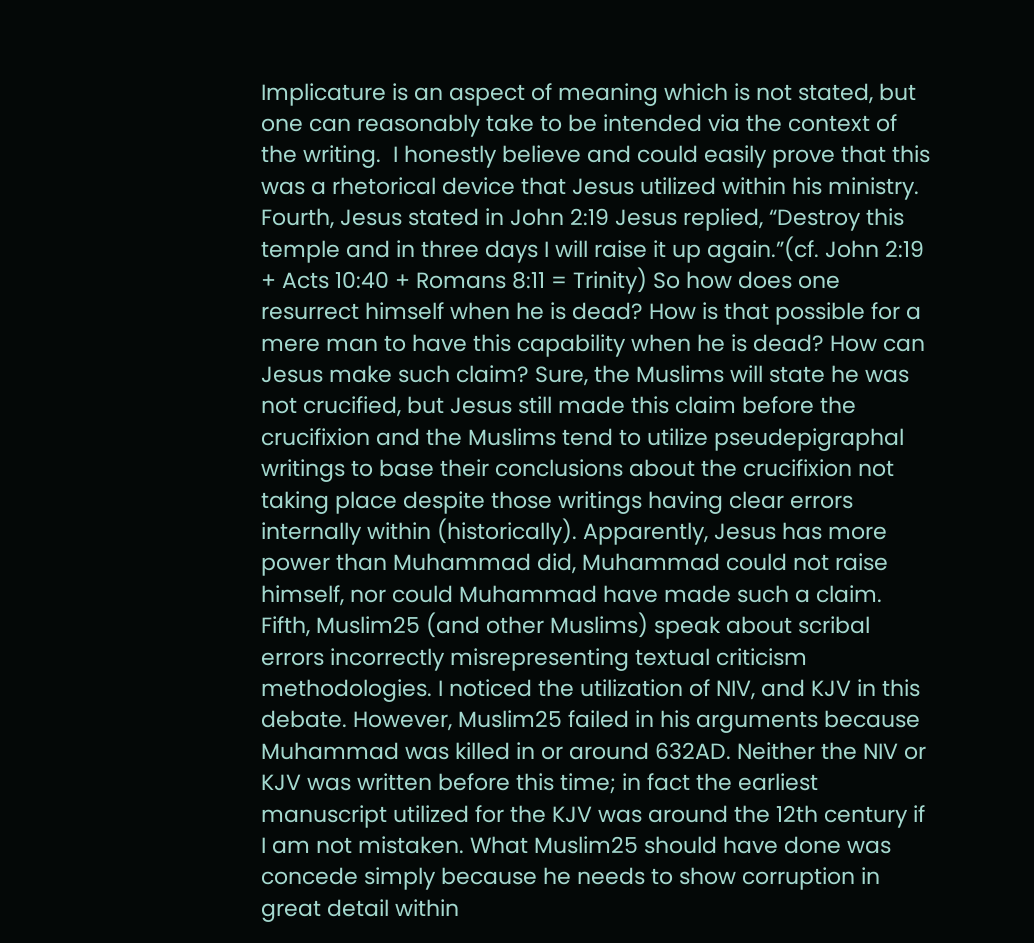Implicature is an aspect of meaning which is not stated, but one can reasonably take to be intended via the context of the writing.  I honestly believe and could easily prove that this was a rhetorical device that Jesus utilized within his ministry.
Fourth, Jesus stated in John 2:19 Jesus replied, “Destroy this temple and in three days I will raise it up again.”(cf. John 2:19 + Acts 10:40 + Romans 8:11 = Trinity) So how does one resurrect himself when he is dead? How is that possible for a mere man to have this capability when he is dead? How can Jesus make such claim? Sure, the Muslims will state he was not crucified, but Jesus still made this claim before the crucifixion and the Muslims tend to utilize pseudepigraphal writings to base their conclusions about the crucifixion not taking place despite those writings having clear errors internally within (historically). Apparently, Jesus has more power than Muhammad did, Muhammad could not raise himself, nor could Muhammad have made such a claim.
Fifth, Muslim25 (and other Muslims) speak about scribal errors incorrectly misrepresenting textual criticism methodologies. I noticed the utilization of NIV, and KJV in this debate. However, Muslim25 failed in his arguments because Muhammad was killed in or around 632AD. Neither the NIV or KJV was written before this time; in fact the earliest manuscript utilized for the KJV was around the 12th century if I am not mistaken. What Muslim25 should have done was concede simply because he needs to show corruption in great detail within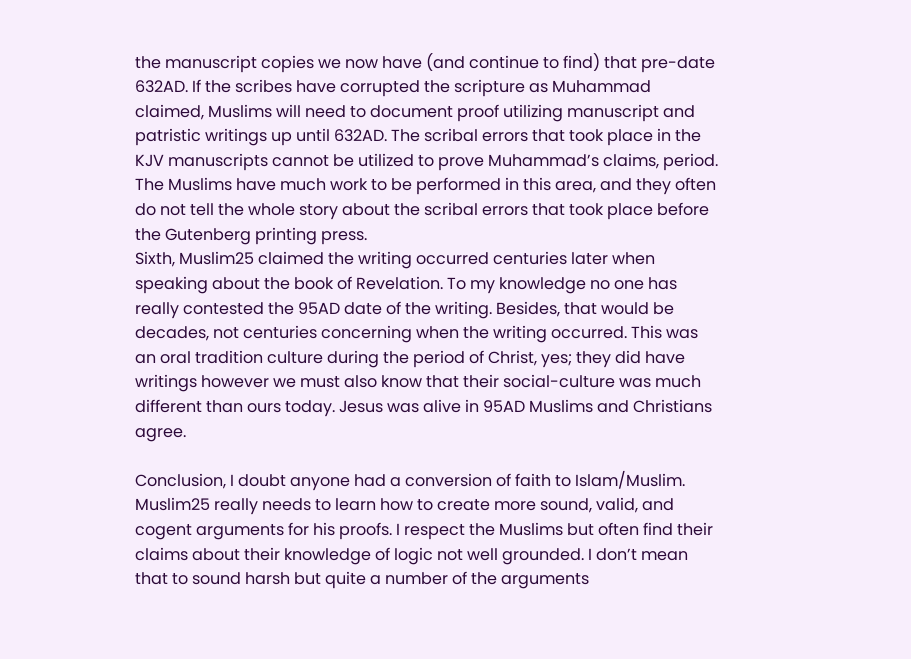the manuscript copies we now have (and continue to find) that pre-date 632AD. If the scribes have corrupted the scripture as Muhammad claimed, Muslims will need to document proof utilizing manuscript and patristic writings up until 632AD. The scribal errors that took place in the KJV manuscripts cannot be utilized to prove Muhammad’s claims, period. The Muslims have much work to be performed in this area, and they often do not tell the whole story about the scribal errors that took place before the Gutenberg printing press.
Sixth, Muslim25 claimed the writing occurred centuries later when speaking about the book of Revelation. To my knowledge no one has really contested the 95AD date of the writing. Besides, that would be decades, not centuries concerning when the writing occurred. This was an oral tradition culture during the period of Christ, yes; they did have writings however we must also know that their social-culture was much different than ours today. Jesus was alive in 95AD Muslims and Christians agree.

Conclusion, I doubt anyone had a conversion of faith to Islam/Muslim. Muslim25 really needs to learn how to create more sound, valid, and cogent arguments for his proofs. I respect the Muslims but often find their claims about their knowledge of logic not well grounded. I don’t mean that to sound harsh but quite a number of the arguments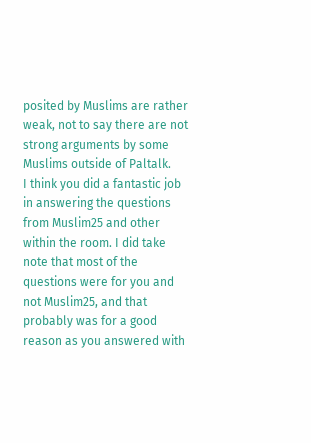posited by Muslims are rather weak, not to say there are not strong arguments by some Muslims outside of Paltalk.
I think you did a fantastic job in answering the questions from Muslim25 and other within the room. I did take note that most of the questions were for you and not Muslim25, and that probably was for a good reason as you answered with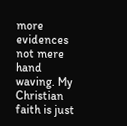more evidences not mere hand waving. My Christian faith is just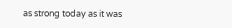as strong today as it was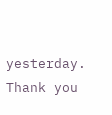yesterday.
Thank you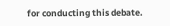for conducting this debate.